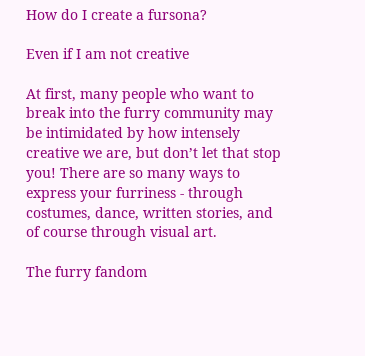How do I create a fursona?

Even if I am not creative

At first, many people who want to break into the furry community may be intimidated by how intensely creative we are, but don’t let that stop you! There are so many ways to express your furriness - through costumes, dance, written stories, and of course through visual art.

The furry fandom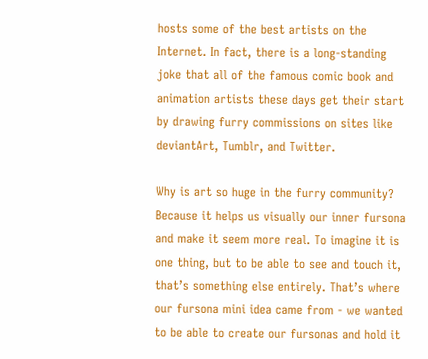hosts some of the best artists on the Internet. In fact, there is a long-standing joke that all of the famous comic book and animation artists these days get their start by drawing furry commissions on sites like deviantArt, Tumblr, and Twitter.

Why is art so huge in the furry community? Because it helps us visually our inner fursona and make it seem more real. To imagine it is one thing, but to be able to see and touch it, that’s something else entirely. That’s where our fursona mini idea came from - we wanted to be able to create our fursonas and hold it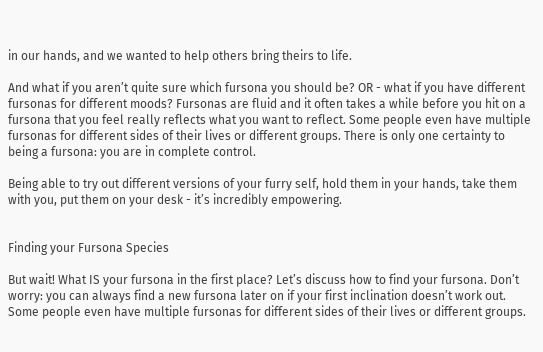in our hands, and we wanted to help others bring theirs to life.

And what if you aren’t quite sure which fursona you should be? OR - what if you have different fursonas for different moods? Fursonas are fluid and it often takes a while before you hit on a fursona that you feel really reflects what you want to reflect. Some people even have multiple fursonas for different sides of their lives or different groups. There is only one certainty to being a fursona: you are in complete control.

Being able to try out different versions of your furry self, hold them in your hands, take them with you, put them on your desk - it’s incredibly empowering.


Finding your Fursona Species

But wait! What IS your fursona in the first place? Let’s discuss how to find your fursona. Don’t worry: you can always find a new fursona later on if your first inclination doesn’t work out. Some people even have multiple fursonas for different sides of their lives or different groups.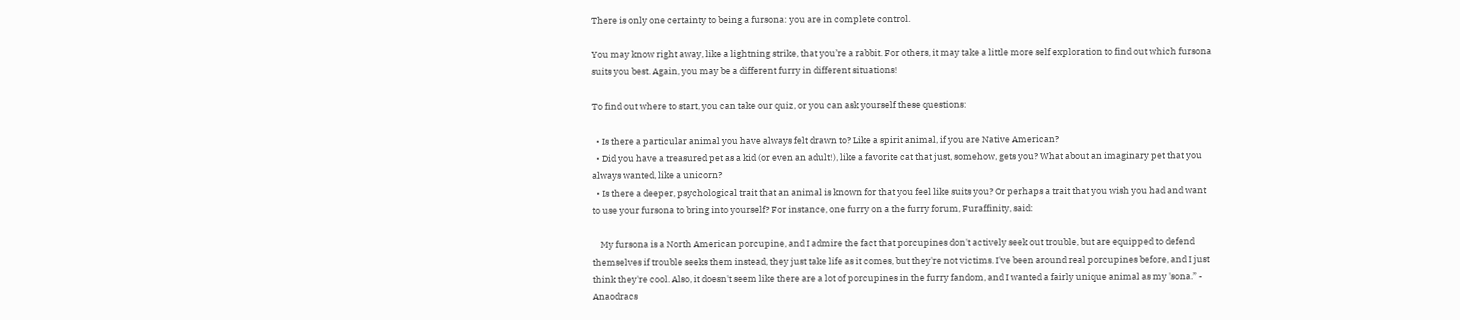There is only one certainty to being a fursona: you are in complete control.

You may know right away, like a lightning strike, that you’re a rabbit. For others, it may take a little more self exploration to find out which fursona suits you best. Again, you may be a different furry in different situations!

To find out where to start, you can take our quiz, or you can ask yourself these questions:

  • Is there a particular animal you have always felt drawn to? Like a spirit animal, if you are Native American?
  • Did you have a treasured pet as a kid (or even an adult!), like a favorite cat that just, somehow, gets you? What about an imaginary pet that you always wanted, like a unicorn?
  • Is there a deeper, psychological trait that an animal is known for that you feel like suits you? Or perhaps a trait that you wish you had and want to use your fursona to bring into yourself? For instance, one furry on a the furry forum, Furaffinity, said:

    My fursona is a North American porcupine, and I admire the fact that porcupines don't actively seek out trouble, but are equipped to defend themselves if trouble seeks them instead, they just take life as it comes, but they're not victims. I've been around real porcupines before, and I just think they're cool. Also, it doesn't seem like there are a lot of porcupines in the furry fandom, and I wanted a fairly unique animal as my 'sona.” - Anaodracs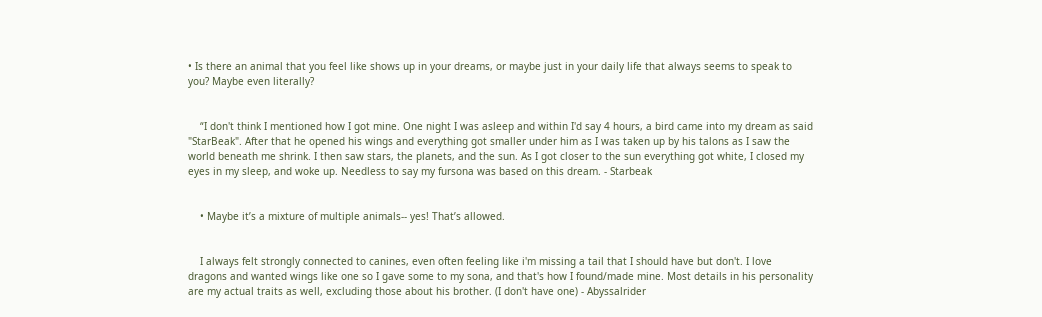• Is there an animal that you feel like shows up in your dreams, or maybe just in your daily life that always seems to speak to you? Maybe even literally?


    “I don't think I mentioned how I got mine. One night I was asleep and within I'd say 4 hours, a bird came into my dream as said "StarBeak". After that he opened his wings and everything got smaller under him as I was taken up by his talons as I saw the world beneath me shrink. I then saw stars, the planets, and the sun. As I got closer to the sun everything got white, I closed my eyes in my sleep, and woke up. Needless to say my fursona was based on this dream. - Starbeak


    • Maybe it’s a mixture of multiple animals-- yes! That’s allowed.


    I always felt strongly connected to canines, even often feeling like i'm missing a tail that I should have but don't. I love dragons and wanted wings like one so I gave some to my sona, and that's how I found/made mine. Most details in his personality are my actual traits as well, excluding those about his brother. (I don't have one) - Abyssalrider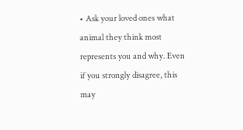• Ask your loved ones what animal they think most represents you and why. Even if you strongly disagree, this may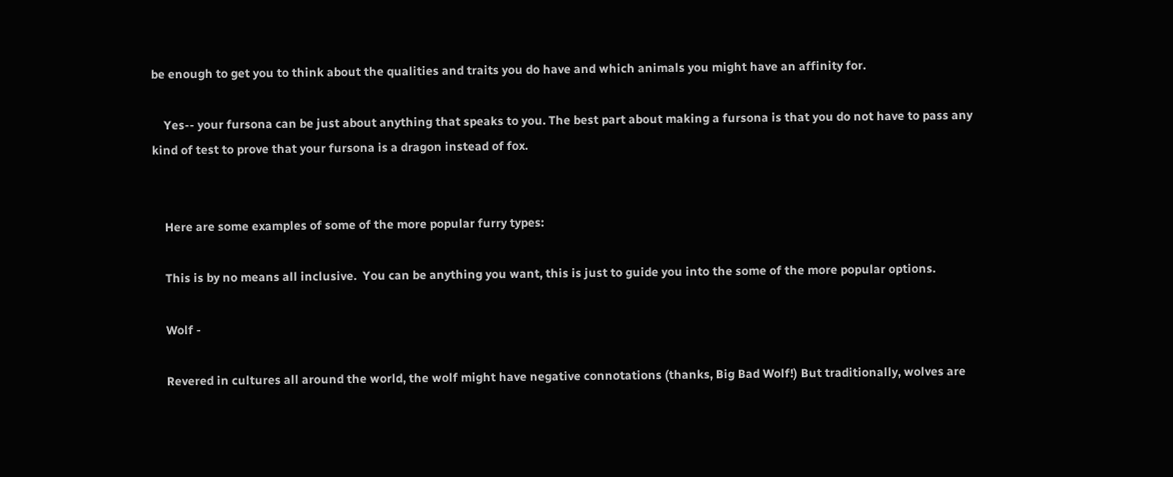be enough to get you to think about the qualities and traits you do have and which animals you might have an affinity for.

    Yes-- your fursona can be just about anything that speaks to you. The best part about making a fursona is that you do not have to pass any kind of test to prove that your fursona is a dragon instead of fox.


    Here are some examples of some of the more popular furry types:

    This is by no means all inclusive.  You can be anything you want, this is just to guide you into the some of the more popular options.

    Wolf -

    Revered in cultures all around the world, the wolf might have negative connotations (thanks, Big Bad Wolf!) But traditionally, wolves are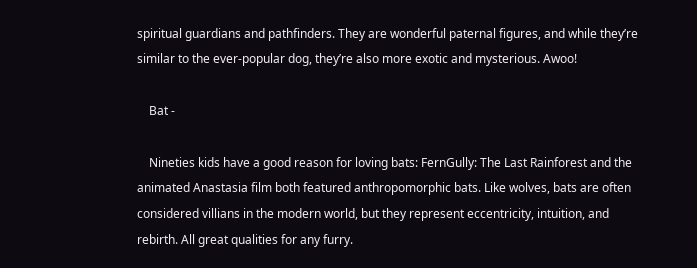spiritual guardians and pathfinders. They are wonderful paternal figures, and while they’re similar to the ever-popular dog, they’re also more exotic and mysterious. Awoo!

    Bat -

    Nineties kids have a good reason for loving bats: FernGully: The Last Rainforest and the animated Anastasia film both featured anthropomorphic bats. Like wolves, bats are often considered villians in the modern world, but they represent eccentricity, intuition, and rebirth. All great qualities for any furry.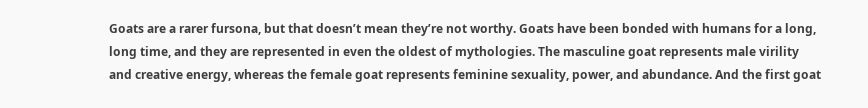Goats are a rarer fursona, but that doesn’t mean they’re not worthy. Goats have been bonded with humans for a long, long time, and they are represented in even the oldest of mythologies. The masculine goat represents male virility and creative energy, whereas the female goat represents feminine sexuality, power, and abundance. And the first goat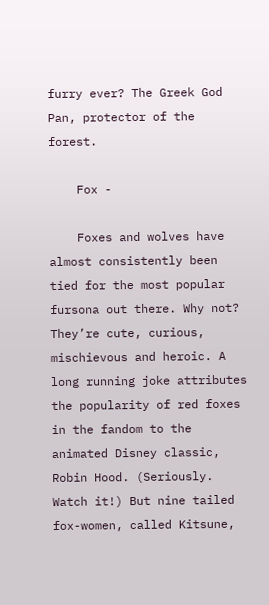furry ever? The Greek God Pan, protector of the forest.

    Fox -

    Foxes and wolves have almost consistently been tied for the most popular fursona out there. Why not? They’re cute, curious, mischievous and heroic. A long running joke attributes the popularity of red foxes in the fandom to the animated Disney classic, Robin Hood. (Seriously. Watch it!) But nine tailed fox-women, called Kitsune,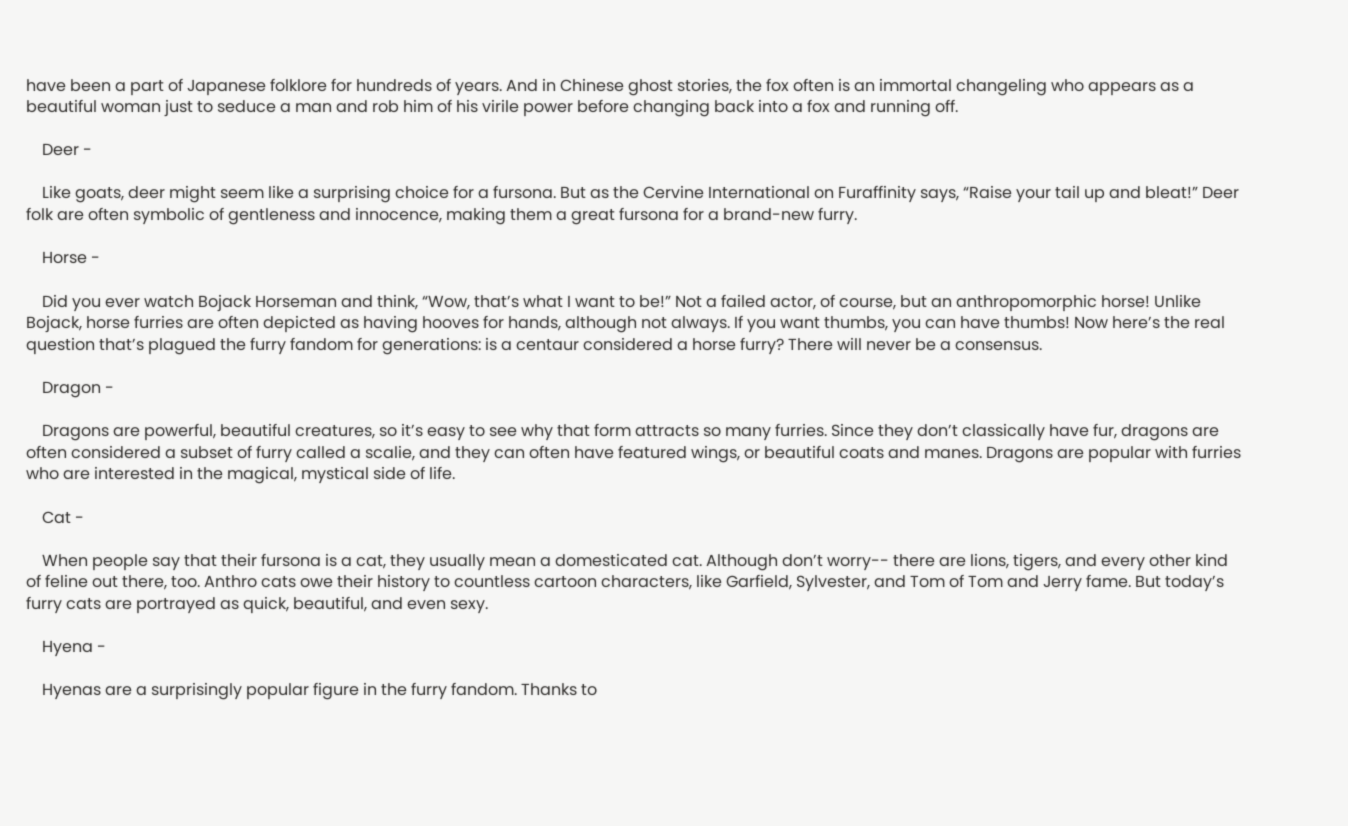have been a part of Japanese folklore for hundreds of years. And in Chinese ghost stories, the fox often is an immortal changeling who appears as a beautiful woman just to seduce a man and rob him of his virile power before changing back into a fox and running off.

    Deer -

    Like goats, deer might seem like a surprising choice for a fursona. But as the Cervine International on Furaffinity says, “Raise your tail up and bleat!” Deer folk are often symbolic of gentleness and innocence, making them a great fursona for a brand-new furry.

    Horse -

    Did you ever watch Bojack Horseman and think, “Wow, that’s what I want to be!” Not a failed actor, of course, but an anthropomorphic horse! Unlike Bojack, horse furries are often depicted as having hooves for hands, although not always. If you want thumbs, you can have thumbs! Now here’s the real question that’s plagued the furry fandom for generations: is a centaur considered a horse furry? There will never be a consensus.

    Dragon -

    Dragons are powerful, beautiful creatures, so it’s easy to see why that form attracts so many furries. Since they don’t classically have fur, dragons are often considered a subset of furry called a scalie, and they can often have featured wings, or beautiful coats and manes. Dragons are popular with furries who are interested in the magical, mystical side of life.

    Cat -

    When people say that their fursona is a cat, they usually mean a domesticated cat. Although don’t worry-- there are lions, tigers, and every other kind of feline out there, too. Anthro cats owe their history to countless cartoon characters, like Garfield, Sylvester, and Tom of Tom and Jerry fame. But today’s furry cats are portrayed as quick, beautiful, and even sexy.

    Hyena -

    Hyenas are a surprisingly popular figure in the furry fandom. Thanks to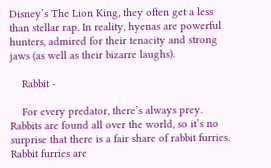Disney’s The Lion King, they often get a less than stellar rap. In reality, hyenas are powerful hunters, admired for their tenacity and strong jaws (as well as their bizarre laughs).

    Rabbit -

    For every predator, there’s always prey. Rabbits are found all over the world, so it’s no surprise that there is a fair share of rabbit furries. Rabbit furries are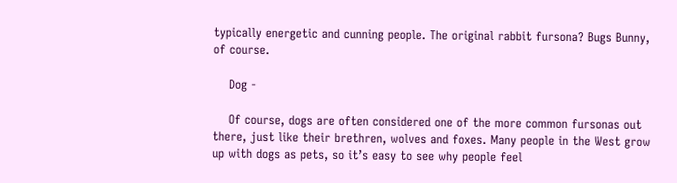typically energetic and cunning people. The original rabbit fursona? Bugs Bunny, of course.

    Dog -

    Of course, dogs are often considered one of the more common fursonas out there, just like their brethren, wolves and foxes. Many people in the West grow up with dogs as pets, so it’s easy to see why people feel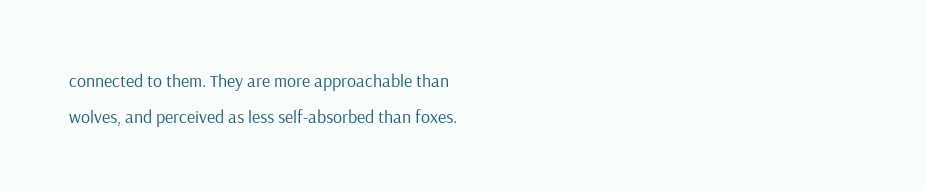connected to them. They are more approachable than wolves, and perceived as less self-absorbed than foxes.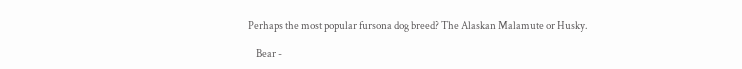Perhaps the most popular fursona dog breed? The Alaskan Malamute or Husky.

    Bear -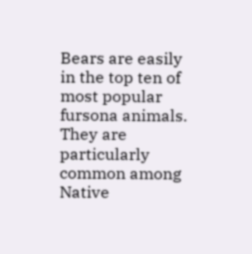Bears are easily in the top ten of most popular fursona animals. They are particularly common among Native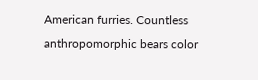American furries. Countless anthropomorphic bears color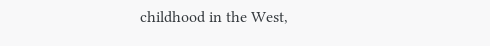childhood in the West,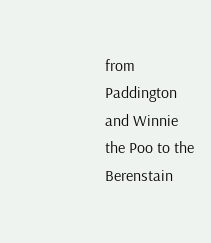from Paddington and Winnie the Poo to the Berenstain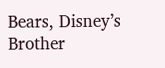Bears, Disney’s Brother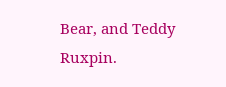Bear, and Teddy Ruxpin.